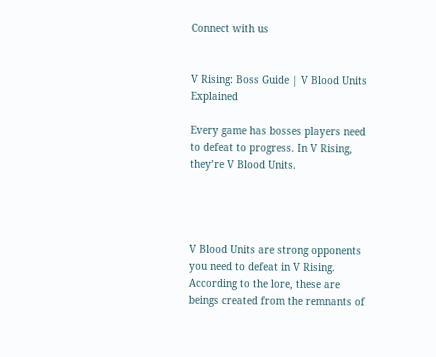Connect with us


V Rising: Boss Guide | V Blood Units Explained

Every game has bosses players need to defeat to progress. In V Rising, they’re V Blood Units.




V Blood Units are strong opponents you need to defeat in V Rising. According to the lore, these are beings created from the remnants of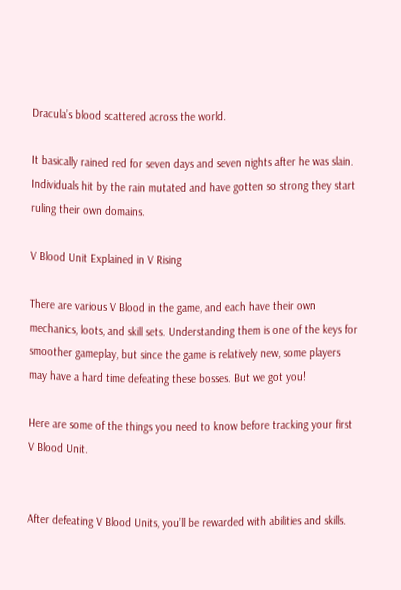Dracula’s blood scattered across the world.

It basically rained red for seven days and seven nights after he was slain. Individuals hit by the rain mutated and have gotten so strong they start ruling their own domains.

V Blood Unit Explained in V Rising

There are various V Blood in the game, and each have their own mechanics, loots, and skill sets. Understanding them is one of the keys for smoother gameplay, but since the game is relatively new, some players may have a hard time defeating these bosses. But we got you!

Here are some of the things you need to know before tracking your first V Blood Unit.


After defeating V Blood Units, you’ll be rewarded with abilities and skills.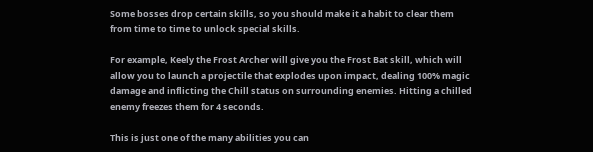Some bosses drop certain skills, so you should make it a habit to clear them from time to time to unlock special skills.

For example, Keely the Frost Archer will give you the Frost Bat skill, which will allow you to launch a projectile that explodes upon impact, dealing 100% magic damage and inflicting the Chill status on surrounding enemies. Hitting a chilled enemy freezes them for 4 seconds.

This is just one of the many abilities you can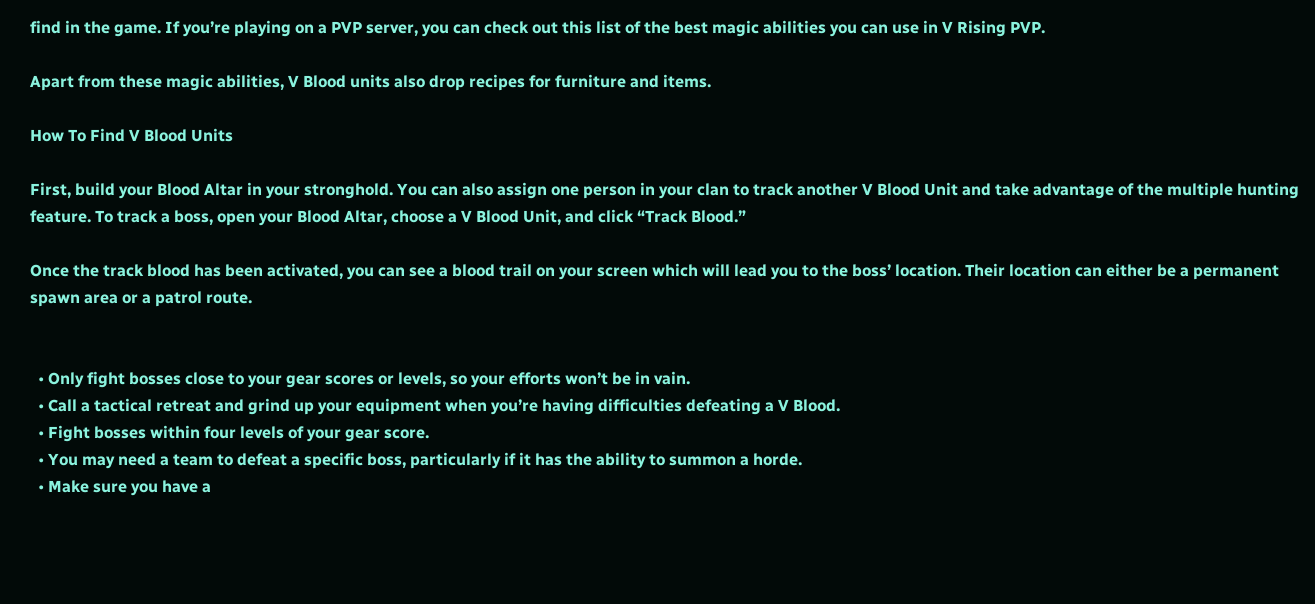find in the game. If you’re playing on a PVP server, you can check out this list of the best magic abilities you can use in V Rising PVP.

Apart from these magic abilities, V Blood units also drop recipes for furniture and items.

How To Find V Blood Units

First, build your Blood Altar in your stronghold. You can also assign one person in your clan to track another V Blood Unit and take advantage of the multiple hunting feature. To track a boss, open your Blood Altar, choose a V Blood Unit, and click “Track Blood.”

Once the track blood has been activated, you can see a blood trail on your screen which will lead you to the boss’ location. Their location can either be a permanent spawn area or a patrol route.


  • Only fight bosses close to your gear scores or levels, so your efforts won’t be in vain.
  • Call a tactical retreat and grind up your equipment when you’re having difficulties defeating a V Blood.
  • Fight bosses within four levels of your gear score.
  • You may need a team to defeat a specific boss, particularly if it has the ability to summon a horde.
  • Make sure you have a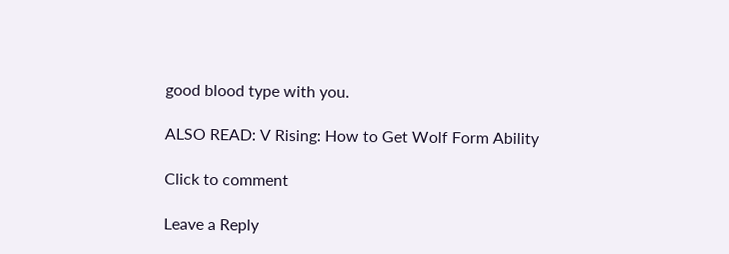good blood type with you.

ALSO READ: V Rising: How to Get Wolf Form Ability

Click to comment

Leave a Reply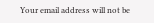Your email address will not be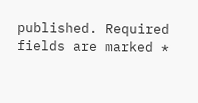published. Required fields are marked *